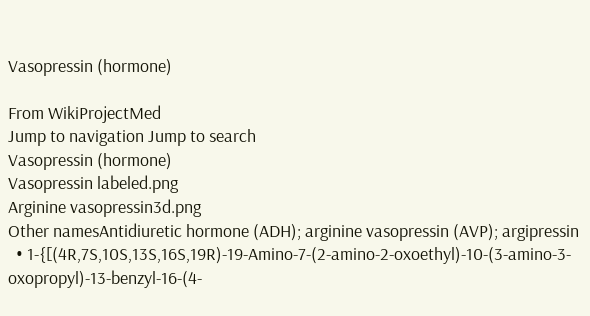Vasopressin (hormone)

From WikiProjectMed
Jump to navigation Jump to search
Vasopressin (hormone)
Vasopressin labeled.png
Arginine vasopressin3d.png
Other namesAntidiuretic hormone (ADH); arginine vasopressin (AVP); argipressin
  • 1-{[(4R,7S,10S,13S,16S,19R)-19-Amino-7-(2-amino-2-oxoethyl)-10-(3-amino-3-oxopropyl)-13-benzyl-16-(4-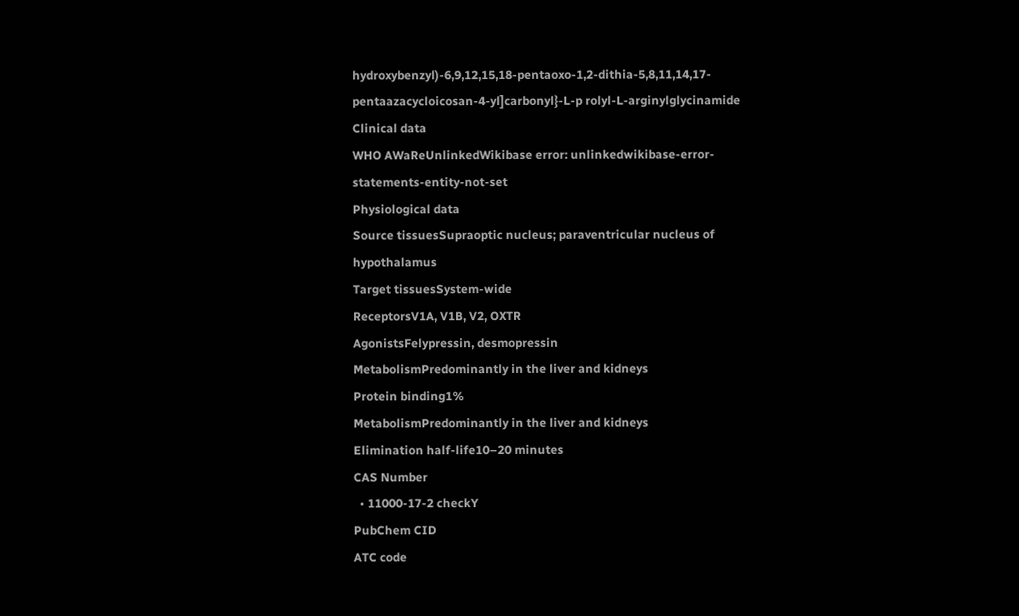hydroxybenzyl)-6,9,12,15,18-pentaoxo-1,2-dithia-5,8,11,14,17-pentaazacycloicosan-4-yl]carbonyl}-L-p rolyl-L-arginylglycinamide
Clinical data
WHO AWaReUnlinkedWikibase error: unlinkedwikibase-error-statements-entity-not-set
Physiological data
Source tissuesSupraoptic nucleus; paraventricular nucleus of hypothalamus
Target tissuesSystem-wide
ReceptorsV1A, V1B, V2, OXTR
AgonistsFelypressin, desmopressin
MetabolismPredominantly in the liver and kidneys
Protein binding1%
MetabolismPredominantly in the liver and kidneys
Elimination half-life10–20 minutes
CAS Number
  • 11000-17-2 checkY
PubChem CID
ATC code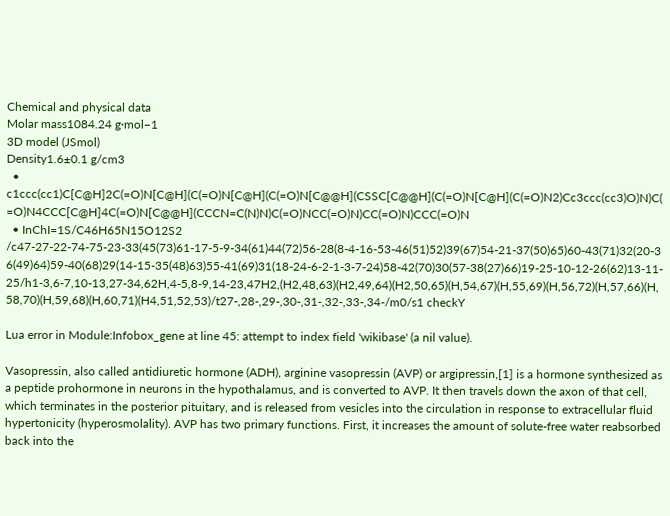Chemical and physical data
Molar mass1084.24 g·mol−1
3D model (JSmol)
Density1.6±0.1 g/cm3
  • c1ccc(cc1)C[C@H]2C(=O)N[C@H](C(=O)N[C@H](C(=O)N[C@@H](CSSC[C@@H](C(=O)N[C@H](C(=O)N2)Cc3ccc(cc3)O)N)C(=O)N4CCC[C@H]4C(=O)N[C@@H](CCCN=C(N)N)C(=O)NCC(=O)N)CC(=O)N)CCC(=O)N
  • InChI=1S/C46H65N15O12S2 /c47-27-22-74-75-23-33(45(73)61-17-5-9-34(61)44(72)56-28(8-4-16-53-46(51)52)39(67)54-21-37(50)65)60-43(71)32(20-36(49)64)59-40(68)29(14-15-35(48)63)55-41(69)31(18-24-6-2-1-3-7-24)58-42(70)30(57-38(27)66)19-25-10-12-26(62)13-11-25/h1-3,6-7,10-13,27-34,62H,4-5,8-9,14-23,47H2,(H2,48,63)(H2,49,64)(H2,50,65)(H,54,67)(H,55,69)(H,56,72)(H,57,66)(H,58,70)(H,59,68)(H,60,71)(H4,51,52,53)/t27-,28-,29-,30-,31-,32-,33-,34-/m0/s1 checkY

Lua error in Module:Infobox_gene at line 45: attempt to index field 'wikibase' (a nil value).

Vasopressin, also called antidiuretic hormone (ADH), arginine vasopressin (AVP) or argipressin,[1] is a hormone synthesized as a peptide prohormone in neurons in the hypothalamus, and is converted to AVP. It then travels down the axon of that cell, which terminates in the posterior pituitary, and is released from vesicles into the circulation in response to extracellular fluid hypertonicity (hyperosmolality). AVP has two primary functions. First, it increases the amount of solute-free water reabsorbed back into the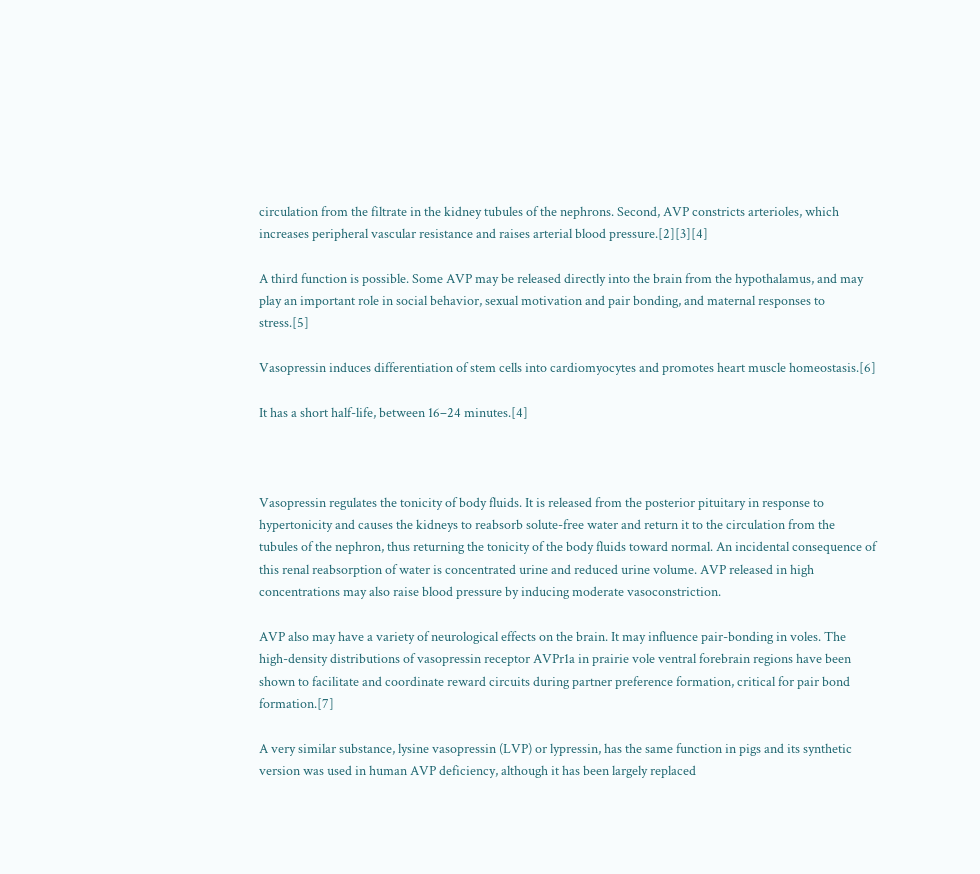circulation from the filtrate in the kidney tubules of the nephrons. Second, AVP constricts arterioles, which increases peripheral vascular resistance and raises arterial blood pressure.[2][3][4]

A third function is possible. Some AVP may be released directly into the brain from the hypothalamus, and may play an important role in social behavior, sexual motivation and pair bonding, and maternal responses to stress.[5]

Vasopressin induces differentiation of stem cells into cardiomyocytes and promotes heart muscle homeostasis.[6]

It has a short half-life, between 16–24 minutes.[4]



Vasopressin regulates the tonicity of body fluids. It is released from the posterior pituitary in response to hypertonicity and causes the kidneys to reabsorb solute-free water and return it to the circulation from the tubules of the nephron, thus returning the tonicity of the body fluids toward normal. An incidental consequence of this renal reabsorption of water is concentrated urine and reduced urine volume. AVP released in high concentrations may also raise blood pressure by inducing moderate vasoconstriction.

AVP also may have a variety of neurological effects on the brain. It may influence pair-bonding in voles. The high-density distributions of vasopressin receptor AVPr1a in prairie vole ventral forebrain regions have been shown to facilitate and coordinate reward circuits during partner preference formation, critical for pair bond formation.[7]

A very similar substance, lysine vasopressin (LVP) or lypressin, has the same function in pigs and its synthetic version was used in human AVP deficiency, although it has been largely replaced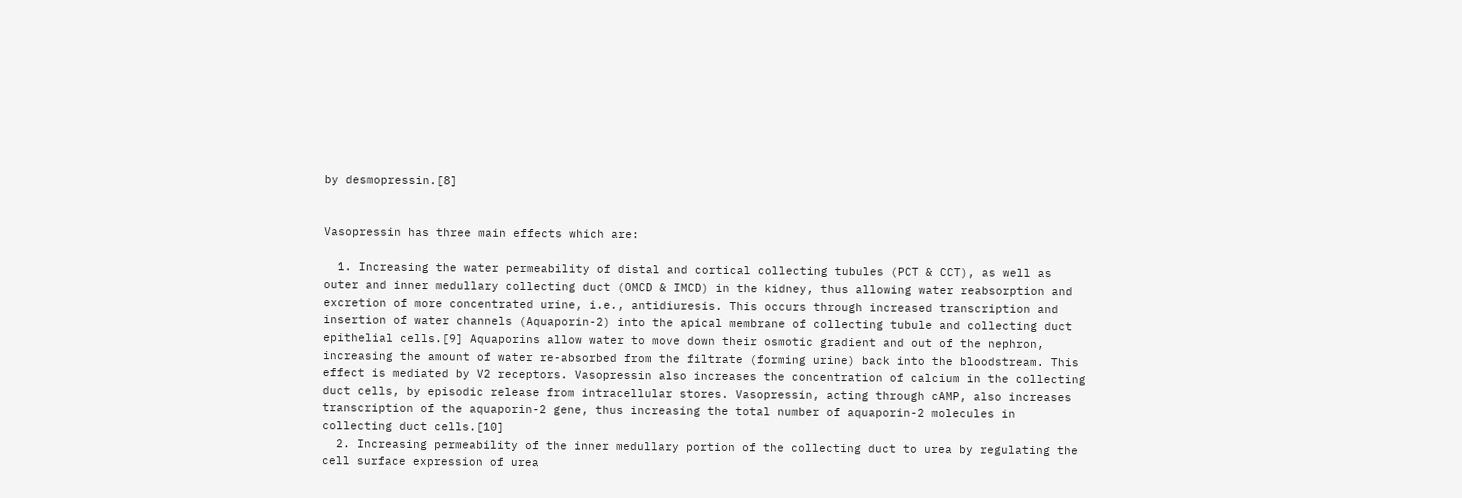by desmopressin.[8]


Vasopressin has three main effects which are:

  1. Increasing the water permeability of distal and cortical collecting tubules (PCT & CCT), as well as outer and inner medullary collecting duct (OMCD & IMCD) in the kidney, thus allowing water reabsorption and excretion of more concentrated urine, i.e., antidiuresis. This occurs through increased transcription and insertion of water channels (Aquaporin-2) into the apical membrane of collecting tubule and collecting duct epithelial cells.[9] Aquaporins allow water to move down their osmotic gradient and out of the nephron, increasing the amount of water re-absorbed from the filtrate (forming urine) back into the bloodstream. This effect is mediated by V2 receptors. Vasopressin also increases the concentration of calcium in the collecting duct cells, by episodic release from intracellular stores. Vasopressin, acting through cAMP, also increases transcription of the aquaporin-2 gene, thus increasing the total number of aquaporin-2 molecules in collecting duct cells.[10]
  2. Increasing permeability of the inner medullary portion of the collecting duct to urea by regulating the cell surface expression of urea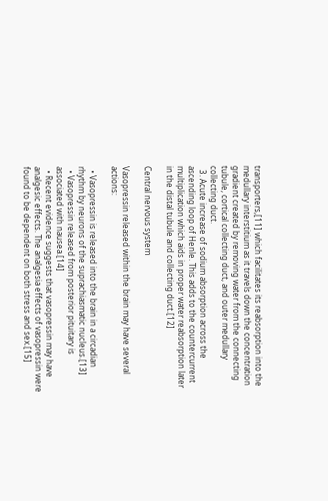transporters,[11] which facilitates its reabsorption into the medullary interstitium as it travels down the concentration gradient created by removing water from the connecting tubule, cortical collecting duct, and outer medullary collecting duct.
  3. Acute increase of sodium absorption across the ascending loop of Henle. This adds to the countercurrent multiplication which aids in proper water reabsorption later in the distal tubule and collecting duct.[12]

Central nervous system

Vasopressin released within the brain may have several actions:

  • Vasopressin is released into the brain in a circadian rhythm by neurons of the suprachiasmatic nucleus.[13]
  • Vasopressin released from posterior pituitary is associated with nausea.[14]
  • Recent evidence suggests that vasopressin may have analgesic effects. The analgesia effects of vasopressin were found to be dependent on both stress and sex.[15]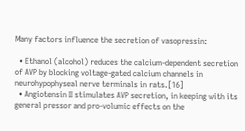Many factors influence the secretion of vasopressin:

  • Ethanol (alcohol) reduces the calcium-dependent secretion of AVP by blocking voltage-gated calcium channels in neurohypophyseal nerve terminals in rats.[16]
  • Angiotensin II stimulates AVP secretion, in keeping with its general pressor and pro-volumic effects on the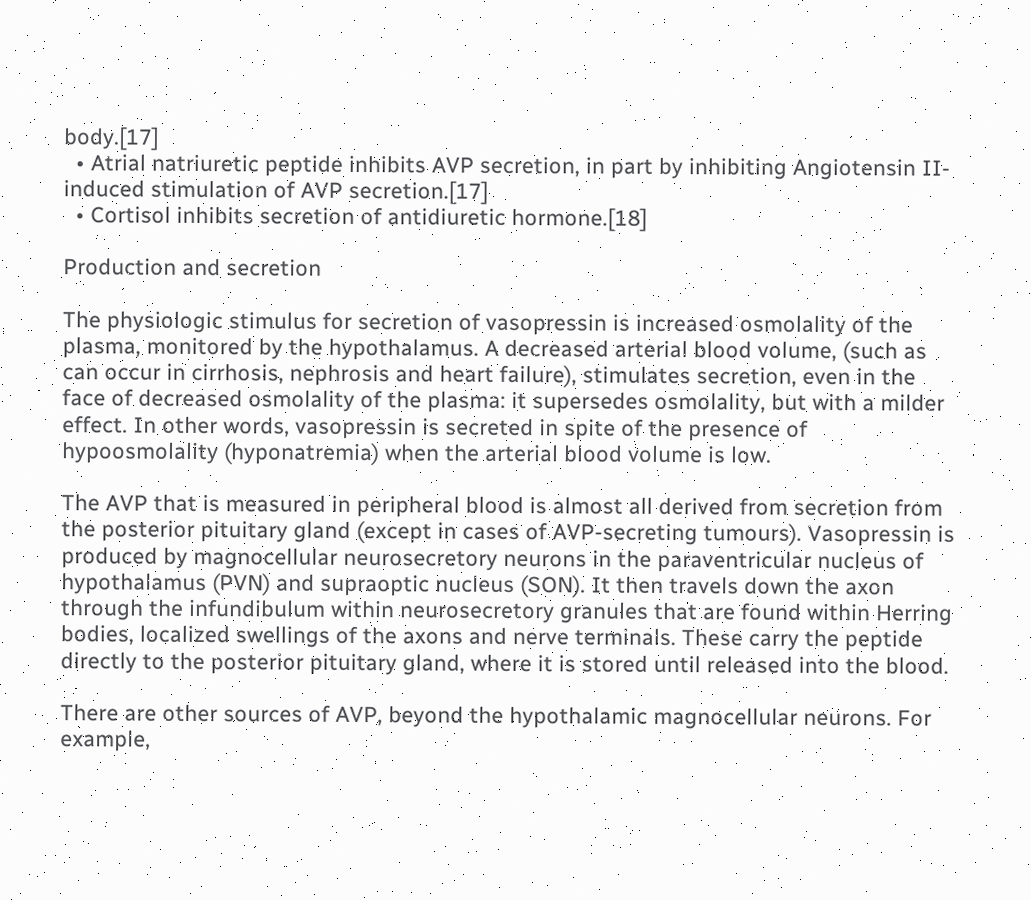body.[17]
  • Atrial natriuretic peptide inhibits AVP secretion, in part by inhibiting Angiotensin II-induced stimulation of AVP secretion.[17]
  • Cortisol inhibits secretion of antidiuretic hormone.[18]

Production and secretion

The physiologic stimulus for secretion of vasopressin is increased osmolality of the plasma, monitored by the hypothalamus. A decreased arterial blood volume, (such as can occur in cirrhosis, nephrosis and heart failure), stimulates secretion, even in the face of decreased osmolality of the plasma: it supersedes osmolality, but with a milder effect. In other words, vasopressin is secreted in spite of the presence of hypoosmolality (hyponatremia) when the arterial blood volume is low.

The AVP that is measured in peripheral blood is almost all derived from secretion from the posterior pituitary gland (except in cases of AVP-secreting tumours). Vasopressin is produced by magnocellular neurosecretory neurons in the paraventricular nucleus of hypothalamus (PVN) and supraoptic nucleus (SON). It then travels down the axon through the infundibulum within neurosecretory granules that are found within Herring bodies, localized swellings of the axons and nerve terminals. These carry the peptide directly to the posterior pituitary gland, where it is stored until released into the blood.

There are other sources of AVP, beyond the hypothalamic magnocellular neurons. For example,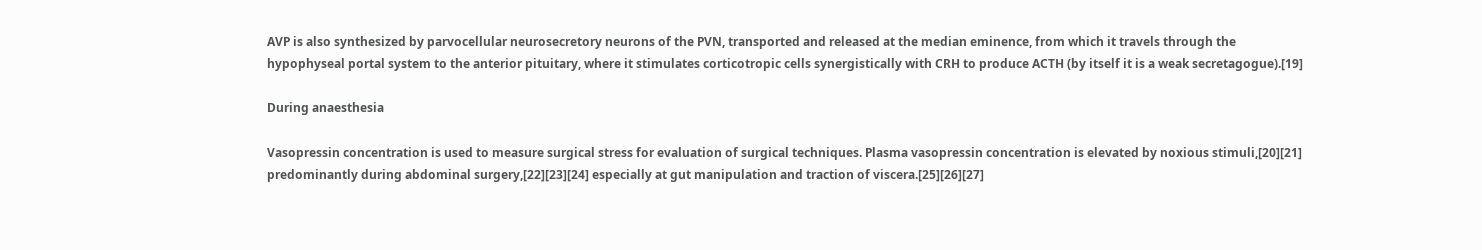AVP is also synthesized by parvocellular neurosecretory neurons of the PVN, transported and released at the median eminence, from which it travels through the hypophyseal portal system to the anterior pituitary, where it stimulates corticotropic cells synergistically with CRH to produce ACTH (by itself it is a weak secretagogue).[19]

During anaesthesia

Vasopressin concentration is used to measure surgical stress for evaluation of surgical techniques. Plasma vasopressin concentration is elevated by noxious stimuli,[20][21] predominantly during abdominal surgery,[22][23][24] especially at gut manipulation and traction of viscera.[25][26][27]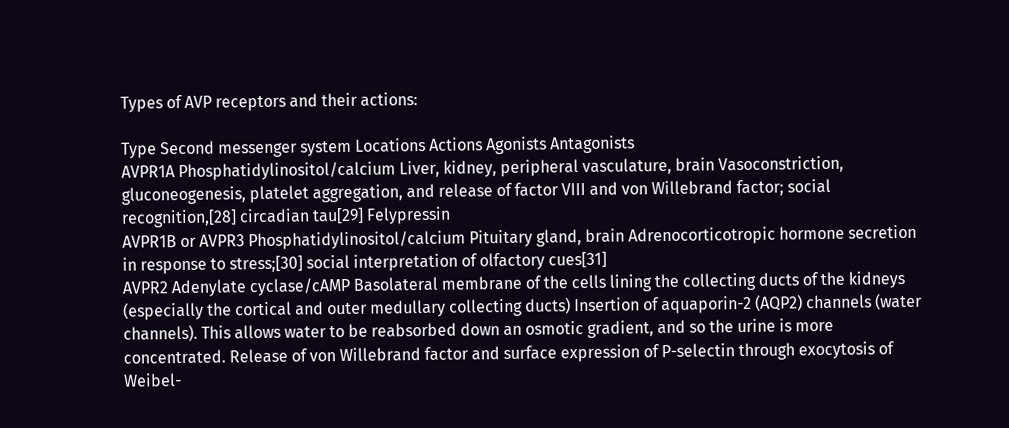Types of AVP receptors and their actions:

Type Second messenger system Locations Actions Agonists Antagonists
AVPR1A Phosphatidylinositol/calcium Liver, kidney, peripheral vasculature, brain Vasoconstriction, gluconeogenesis, platelet aggregation, and release of factor VIII and von Willebrand factor; social recognition,[28] circadian tau[29] Felypressin
AVPR1B or AVPR3 Phosphatidylinositol/calcium Pituitary gland, brain Adrenocorticotropic hormone secretion in response to stress;[30] social interpretation of olfactory cues[31]
AVPR2 Adenylate cyclase/cAMP Basolateral membrane of the cells lining the collecting ducts of the kidneys (especially the cortical and outer medullary collecting ducts) Insertion of aquaporin-2 (AQP2) channels (water channels). This allows water to be reabsorbed down an osmotic gradient, and so the urine is more concentrated. Release of von Willebrand factor and surface expression of P-selectin through exocytosis of Weibel-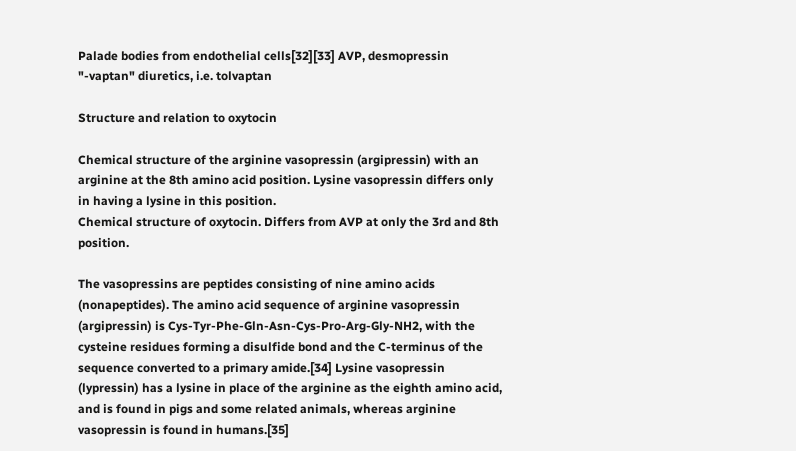Palade bodies from endothelial cells[32][33] AVP, desmopressin "-vaptan" diuretics, i.e. tolvaptan

Structure and relation to oxytocin

Chemical structure of the arginine vasopressin (argipressin) with an arginine at the 8th amino acid position. Lysine vasopressin differs only in having a lysine in this position.
Chemical structure of oxytocin. Differs from AVP at only the 3rd and 8th position.

The vasopressins are peptides consisting of nine amino acids (nonapeptides). The amino acid sequence of arginine vasopressin (argipressin) is Cys-Tyr-Phe-Gln-Asn-Cys-Pro-Arg-Gly-NH2, with the cysteine residues forming a disulfide bond and the C-terminus of the sequence converted to a primary amide.[34] Lysine vasopressin (lypressin) has a lysine in place of the arginine as the eighth amino acid, and is found in pigs and some related animals, whereas arginine vasopressin is found in humans.[35]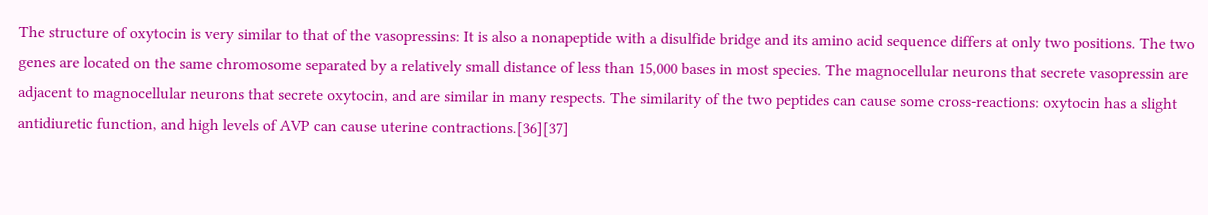The structure of oxytocin is very similar to that of the vasopressins: It is also a nonapeptide with a disulfide bridge and its amino acid sequence differs at only two positions. The two genes are located on the same chromosome separated by a relatively small distance of less than 15,000 bases in most species. The magnocellular neurons that secrete vasopressin are adjacent to magnocellular neurons that secrete oxytocin, and are similar in many respects. The similarity of the two peptides can cause some cross-reactions: oxytocin has a slight antidiuretic function, and high levels of AVP can cause uterine contractions.[36][37]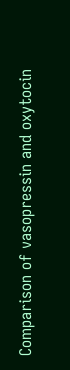Comparison of vasopressin and oxytocin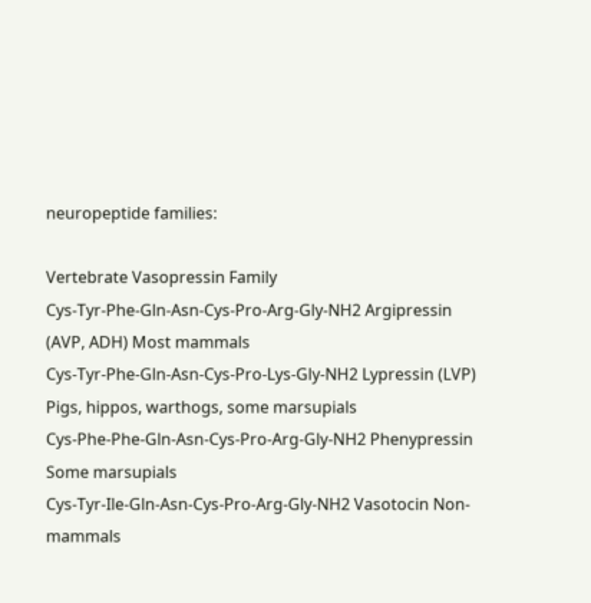neuropeptide families:

Vertebrate Vasopressin Family
Cys-Tyr-Phe-Gln-Asn-Cys-Pro-Arg-Gly-NH2 Argipressin (AVP, ADH) Most mammals
Cys-Tyr-Phe-Gln-Asn-Cys-Pro-Lys-Gly-NH2 Lypressin (LVP) Pigs, hippos, warthogs, some marsupials
Cys-Phe-Phe-Gln-Asn-Cys-Pro-Arg-Gly-NH2 Phenypressin Some marsupials
Cys-Tyr-Ile-Gln-Asn-Cys-Pro-Arg-Gly-NH2 Vasotocin Non-mammals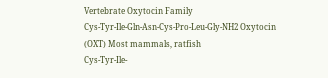Vertebrate Oxytocin Family
Cys-Tyr-Ile-Gln-Asn-Cys-Pro-Leu-Gly-NH2 Oxytocin (OXT) Most mammals, ratfish
Cys-Tyr-Ile-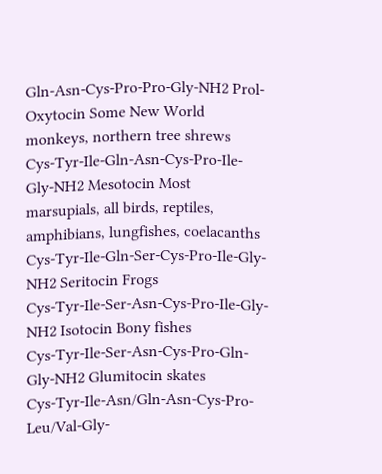Gln-Asn-Cys-Pro-Pro-Gly-NH2 Prol-Oxytocin Some New World monkeys, northern tree shrews
Cys-Tyr-Ile-Gln-Asn-Cys-Pro-Ile-Gly-NH2 Mesotocin Most marsupials, all birds, reptiles, amphibians, lungfishes, coelacanths
Cys-Tyr-Ile-Gln-Ser-Cys-Pro-Ile-Gly-NH2 Seritocin Frogs
Cys-Tyr-Ile-Ser-Asn-Cys-Pro-Ile-Gly-NH2 Isotocin Bony fishes
Cys-Tyr-Ile-Ser-Asn-Cys-Pro-Gln-Gly-NH2 Glumitocin skates
Cys-Tyr-Ile-Asn/Gln-Asn-Cys-Pro-Leu/Val-Gly-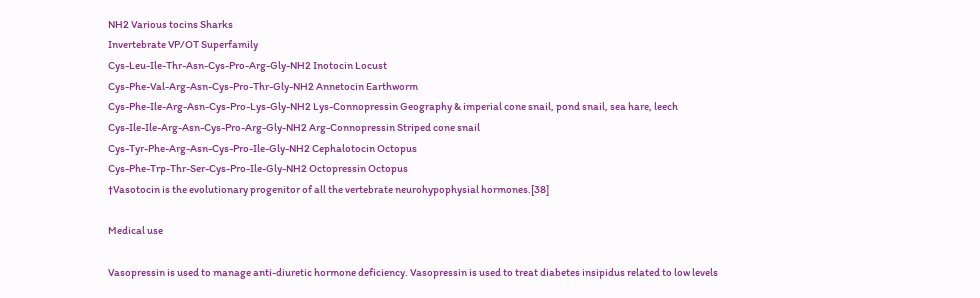NH2 Various tocins Sharks
Invertebrate VP/OT Superfamily
Cys-Leu-Ile-Thr-Asn-Cys-Pro-Arg-Gly-NH2 Inotocin Locust
Cys-Phe-Val-Arg-Asn-Cys-Pro-Thr-Gly-NH2 Annetocin Earthworm
Cys-Phe-Ile-Arg-Asn-Cys-Pro-Lys-Gly-NH2 Lys-Connopressin Geography & imperial cone snail, pond snail, sea hare, leech
Cys-Ile-Ile-Arg-Asn-Cys-Pro-Arg-Gly-NH2 Arg-Connopressin Striped cone snail
Cys-Tyr-Phe-Arg-Asn-Cys-Pro-Ile-Gly-NH2 Cephalotocin Octopus
Cys-Phe-Trp-Thr-Ser-Cys-Pro-Ile-Gly-NH2 Octopressin Octopus
†Vasotocin is the evolutionary progenitor of all the vertebrate neurohypophysial hormones.[38]

Medical use

Vasopressin is used to manage anti-diuretic hormone deficiency. Vasopressin is used to treat diabetes insipidus related to low levels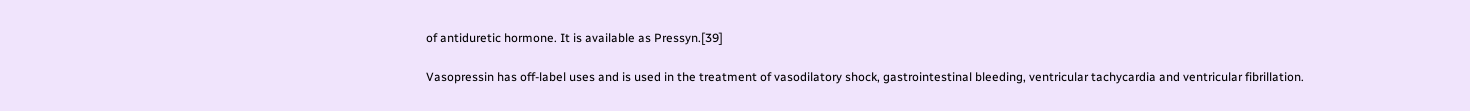of antiduretic hormone. It is available as Pressyn.[39]

Vasopressin has off-label uses and is used in the treatment of vasodilatory shock, gastrointestinal bleeding, ventricular tachycardia and ventricular fibrillation.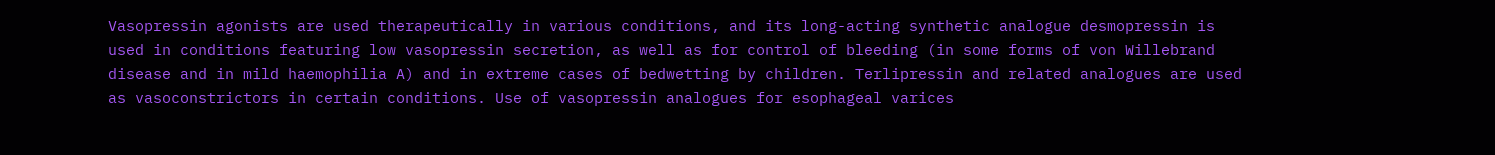Vasopressin agonists are used therapeutically in various conditions, and its long-acting synthetic analogue desmopressin is used in conditions featuring low vasopressin secretion, as well as for control of bleeding (in some forms of von Willebrand disease and in mild haemophilia A) and in extreme cases of bedwetting by children. Terlipressin and related analogues are used as vasoconstrictors in certain conditions. Use of vasopressin analogues for esophageal varices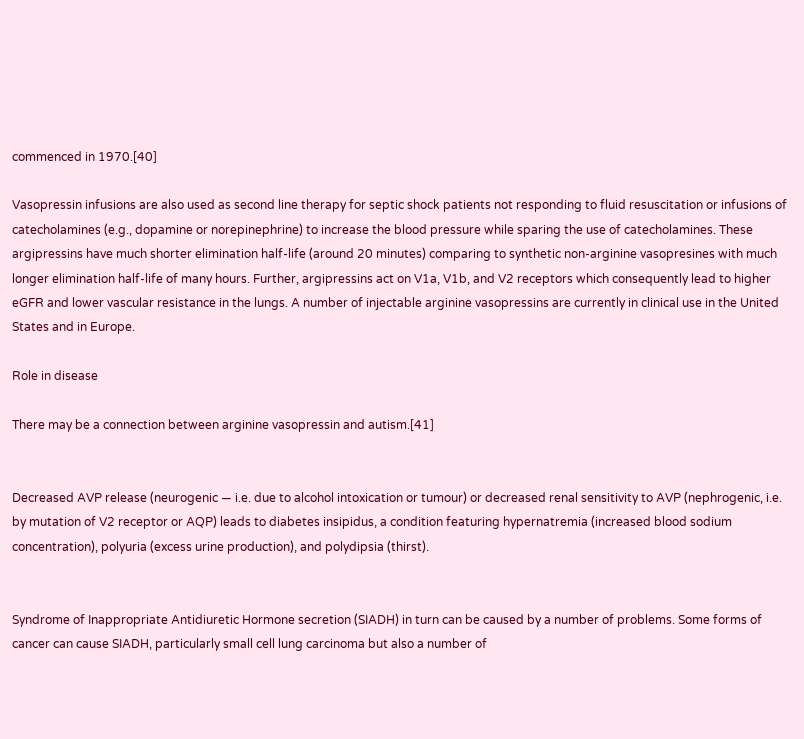commenced in 1970.[40]

Vasopressin infusions are also used as second line therapy for septic shock patients not responding to fluid resuscitation or infusions of catecholamines (e.g., dopamine or norepinephrine) to increase the blood pressure while sparing the use of catecholamines. These argipressins have much shorter elimination half-life (around 20 minutes) comparing to synthetic non-arginine vasopresines with much longer elimination half-life of many hours. Further, argipressins act on V1a, V1b, and V2 receptors which consequently lead to higher eGFR and lower vascular resistance in the lungs. A number of injectable arginine vasopressins are currently in clinical use in the United States and in Europe.

Role in disease

There may be a connection between arginine vasopressin and autism.[41]


Decreased AVP release (neurogenic — i.e. due to alcohol intoxication or tumour) or decreased renal sensitivity to AVP (nephrogenic, i.e. by mutation of V2 receptor or AQP) leads to diabetes insipidus, a condition featuring hypernatremia (increased blood sodium concentration), polyuria (excess urine production), and polydipsia (thirst).


Syndrome of Inappropriate Antidiuretic Hormone secretion (SIADH) in turn can be caused by a number of problems. Some forms of cancer can cause SIADH, particularly small cell lung carcinoma but also a number of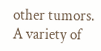other tumors. A variety of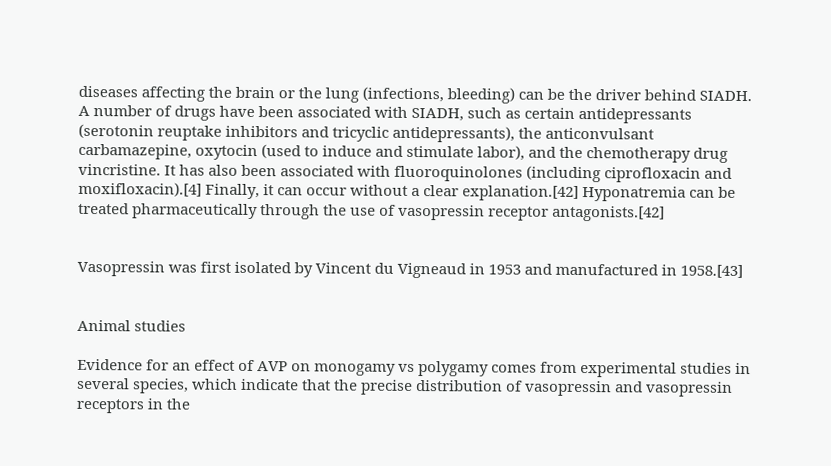diseases affecting the brain or the lung (infections, bleeding) can be the driver behind SIADH. A number of drugs have been associated with SIADH, such as certain antidepressants (serotonin reuptake inhibitors and tricyclic antidepressants), the anticonvulsant carbamazepine, oxytocin (used to induce and stimulate labor), and the chemotherapy drug vincristine. It has also been associated with fluoroquinolones (including ciprofloxacin and moxifloxacin).[4] Finally, it can occur without a clear explanation.[42] Hyponatremia can be treated pharmaceutically through the use of vasopressin receptor antagonists.[42]


Vasopressin was first isolated by Vincent du Vigneaud in 1953 and manufactured in 1958.[43]


Animal studies

Evidence for an effect of AVP on monogamy vs polygamy comes from experimental studies in several species, which indicate that the precise distribution of vasopressin and vasopressin receptors in the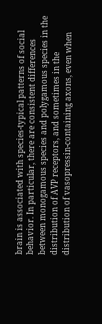brain is associated with species-typical patterns of social behavior. In particular, there are consistent differences between monogamous species and polygamous species in the distribution of AVP receptors, and sometimes in the distribution of vasopressin-containing axons, even when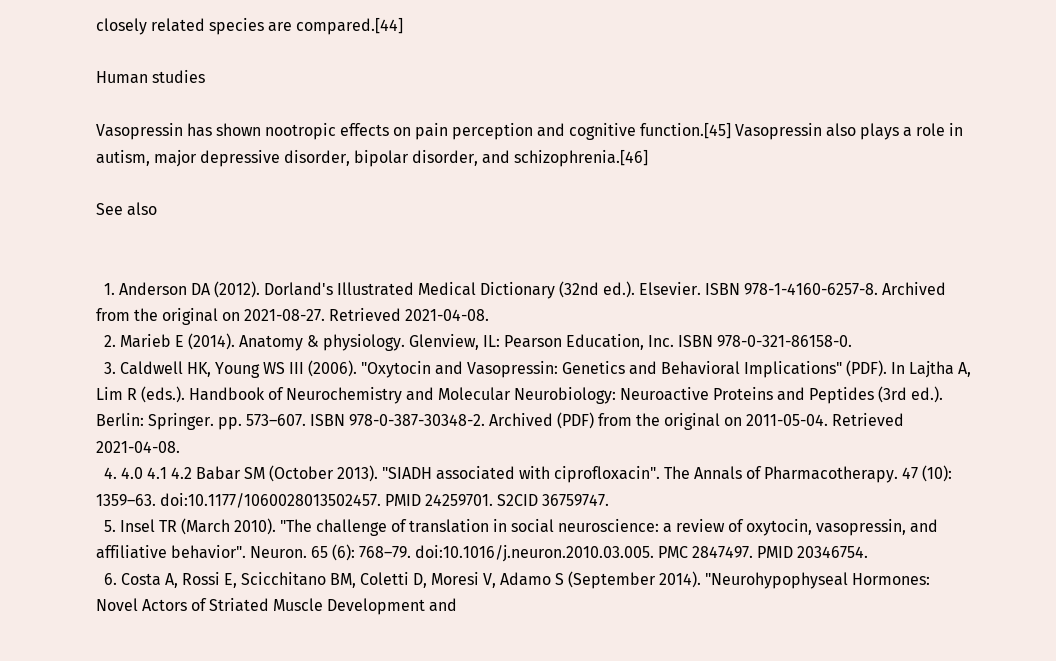closely related species are compared.[44]

Human studies

Vasopressin has shown nootropic effects on pain perception and cognitive function.[45] Vasopressin also plays a role in autism, major depressive disorder, bipolar disorder, and schizophrenia.[46]

See also


  1. Anderson DA (2012). Dorland's Illustrated Medical Dictionary (32nd ed.). Elsevier. ISBN 978-1-4160-6257-8. Archived from the original on 2021-08-27. Retrieved 2021-04-08.
  2. Marieb E (2014). Anatomy & physiology. Glenview, IL: Pearson Education, Inc. ISBN 978-0-321-86158-0.
  3. Caldwell HK, Young WS III (2006). "Oxytocin and Vasopressin: Genetics and Behavioral Implications" (PDF). In Lajtha A, Lim R (eds.). Handbook of Neurochemistry and Molecular Neurobiology: Neuroactive Proteins and Peptides (3rd ed.). Berlin: Springer. pp. 573–607. ISBN 978-0-387-30348-2. Archived (PDF) from the original on 2011-05-04. Retrieved 2021-04-08.
  4. 4.0 4.1 4.2 Babar SM (October 2013). "SIADH associated with ciprofloxacin". The Annals of Pharmacotherapy. 47 (10): 1359–63. doi:10.1177/1060028013502457. PMID 24259701. S2CID 36759747.
  5. Insel TR (March 2010). "The challenge of translation in social neuroscience: a review of oxytocin, vasopressin, and affiliative behavior". Neuron. 65 (6): 768–79. doi:10.1016/j.neuron.2010.03.005. PMC 2847497. PMID 20346754.
  6. Costa A, Rossi E, Scicchitano BM, Coletti D, Moresi V, Adamo S (September 2014). "Neurohypophyseal Hormones: Novel Actors of Striated Muscle Development and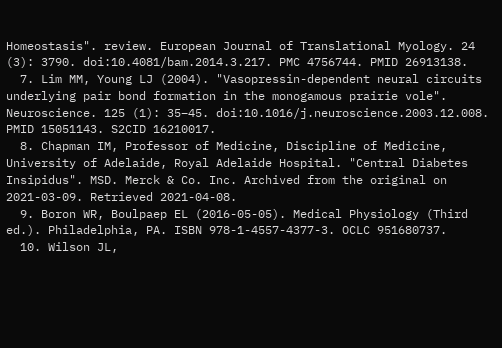Homeostasis". review. European Journal of Translational Myology. 24 (3): 3790. doi:10.4081/bam.2014.3.217. PMC 4756744. PMID 26913138.
  7. Lim MM, Young LJ (2004). "Vasopressin-dependent neural circuits underlying pair bond formation in the monogamous prairie vole". Neuroscience. 125 (1): 35–45. doi:10.1016/j.neuroscience.2003.12.008. PMID 15051143. S2CID 16210017.
  8. Chapman IM, Professor of Medicine, Discipline of Medicine, University of Adelaide, Royal Adelaide Hospital. "Central Diabetes Insipidus". MSD. Merck & Co. Inc. Archived from the original on 2021-03-09. Retrieved 2021-04-08.
  9. Boron WR, Boulpaep EL (2016-05-05). Medical Physiology (Third ed.). Philadelphia, PA. ISBN 978-1-4557-4377-3. OCLC 951680737.
  10. Wilson JL,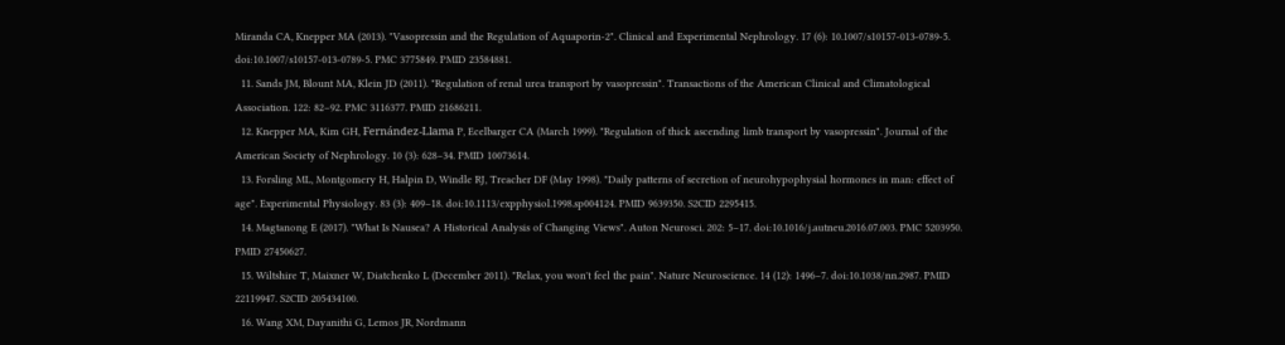Miranda CA, Knepper MA (2013). "Vasopressin and the Regulation of Aquaporin-2". Clinical and Experimental Nephrology. 17 (6): 10.1007/s10157-013-0789-5. doi:10.1007/s10157-013-0789-5. PMC 3775849. PMID 23584881.
  11. Sands JM, Blount MA, Klein JD (2011). "Regulation of renal urea transport by vasopressin". Transactions of the American Clinical and Climatological Association. 122: 82–92. PMC 3116377. PMID 21686211.
  12. Knepper MA, Kim GH, Fernández-Llama P, Ecelbarger CA (March 1999). "Regulation of thick ascending limb transport by vasopressin". Journal of the American Society of Nephrology. 10 (3): 628–34. PMID 10073614.
  13. Forsling ML, Montgomery H, Halpin D, Windle RJ, Treacher DF (May 1998). "Daily patterns of secretion of neurohypophysial hormones in man: effect of age". Experimental Physiology. 83 (3): 409–18. doi:10.1113/expphysiol.1998.sp004124. PMID 9639350. S2CID 2295415.
  14. Magtanong E (2017). "What Is Nausea? A Historical Analysis of Changing Views". Auton Neurosci. 202: 5–17. doi:10.1016/j.autneu.2016.07.003. PMC 5203950. PMID 27450627.
  15. Wiltshire T, Maixner W, Diatchenko L (December 2011). "Relax, you won't feel the pain". Nature Neuroscience. 14 (12): 1496–7. doi:10.1038/nn.2987. PMID 22119947. S2CID 205434100.
  16. Wang XM, Dayanithi G, Lemos JR, Nordmann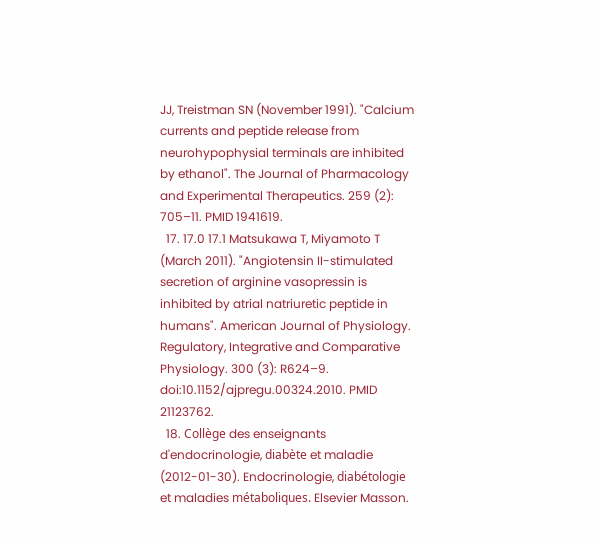JJ, Treistman SN (November 1991). "Calcium currents and peptide release from neurohypophysial terminals are inhibited by ethanol". The Journal of Pharmacology and Experimental Therapeutics. 259 (2): 705–11. PMID 1941619.
  17. 17.0 17.1 Matsukawa T, Miyamoto T (March 2011). "Angiotensin II-stimulated secretion of arginine vasopressin is inhibited by atrial natriuretic peptide in humans". American Journal of Physiology. Regulatory, Integrative and Comparative Physiology. 300 (3): R624–9. doi:10.1152/ajpregu.00324.2010. PMID 21123762.
  18. Collège des enseignants d'endocrinologie, diabète et maladie (2012-01-30). Endocrinologie, diabétologie et maladies métaboliques. Elsevier Masson.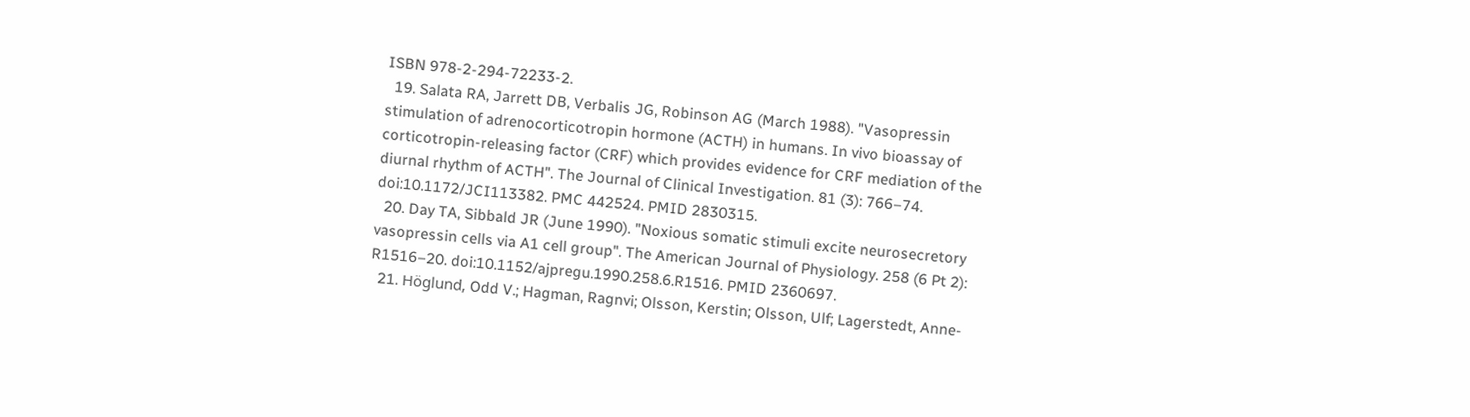ISBN 978-2-294-72233-2.
  19. Salata RA, Jarrett DB, Verbalis JG, Robinson AG (March 1988). "Vasopressin stimulation of adrenocorticotropin hormone (ACTH) in humans. In vivo bioassay of corticotropin-releasing factor (CRF) which provides evidence for CRF mediation of the diurnal rhythm of ACTH". The Journal of Clinical Investigation. 81 (3): 766–74. doi:10.1172/JCI113382. PMC 442524. PMID 2830315.
  20. Day TA, Sibbald JR (June 1990). "Noxious somatic stimuli excite neurosecretory vasopressin cells via A1 cell group". The American Journal of Physiology. 258 (6 Pt 2): R1516–20. doi:10.1152/ajpregu.1990.258.6.R1516. PMID 2360697.
  21. Höglund, Odd V.; Hagman, Ragnvi; Olsson, Kerstin; Olsson, Ulf; Lagerstedt, Anne-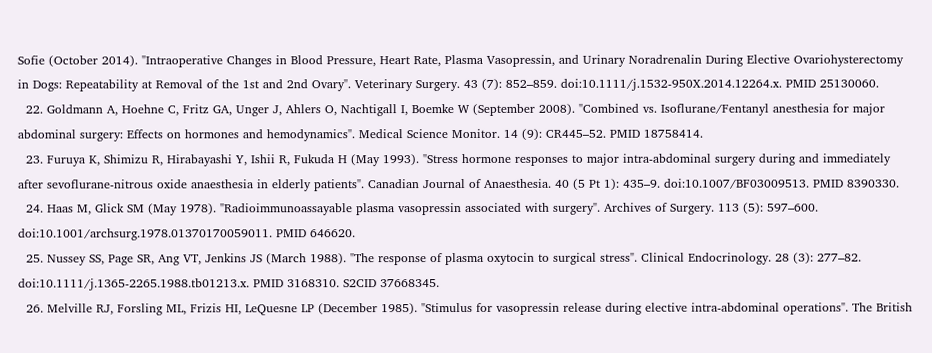Sofie (October 2014). "Intraoperative Changes in Blood Pressure, Heart Rate, Plasma Vasopressin, and Urinary Noradrenalin During Elective Ovariohysterectomy in Dogs: Repeatability at Removal of the 1st and 2nd Ovary". Veterinary Surgery. 43 (7): 852–859. doi:10.1111/j.1532-950X.2014.12264.x. PMID 25130060.
  22. Goldmann A, Hoehne C, Fritz GA, Unger J, Ahlers O, Nachtigall I, Boemke W (September 2008). "Combined vs. Isoflurane/Fentanyl anesthesia for major abdominal surgery: Effects on hormones and hemodynamics". Medical Science Monitor. 14 (9): CR445–52. PMID 18758414.
  23. Furuya K, Shimizu R, Hirabayashi Y, Ishii R, Fukuda H (May 1993). "Stress hormone responses to major intra-abdominal surgery during and immediately after sevoflurane-nitrous oxide anaesthesia in elderly patients". Canadian Journal of Anaesthesia. 40 (5 Pt 1): 435–9. doi:10.1007/BF03009513. PMID 8390330.
  24. Haas M, Glick SM (May 1978). "Radioimmunoassayable plasma vasopressin associated with surgery". Archives of Surgery. 113 (5): 597–600. doi:10.1001/archsurg.1978.01370170059011. PMID 646620.
  25. Nussey SS, Page SR, Ang VT, Jenkins JS (March 1988). "The response of plasma oxytocin to surgical stress". Clinical Endocrinology. 28 (3): 277–82. doi:10.1111/j.1365-2265.1988.tb01213.x. PMID 3168310. S2CID 37668345.
  26. Melville RJ, Forsling ML, Frizis HI, LeQuesne LP (December 1985). "Stimulus for vasopressin release during elective intra-abdominal operations". The British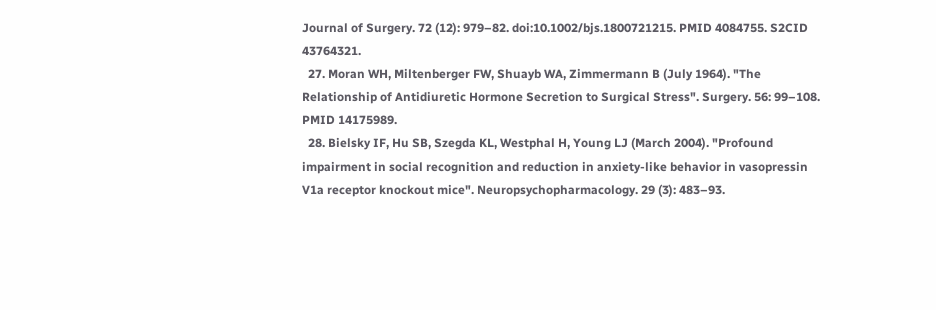Journal of Surgery. 72 (12): 979–82. doi:10.1002/bjs.1800721215. PMID 4084755. S2CID 43764321.
  27. Moran WH, Miltenberger FW, Shuayb WA, Zimmermann B (July 1964). "The Relationship of Antidiuretic Hormone Secretion to Surgical Stress". Surgery. 56: 99–108. PMID 14175989.
  28. Bielsky IF, Hu SB, Szegda KL, Westphal H, Young LJ (March 2004). "Profound impairment in social recognition and reduction in anxiety-like behavior in vasopressin V1a receptor knockout mice". Neuropsychopharmacology. 29 (3): 483–93.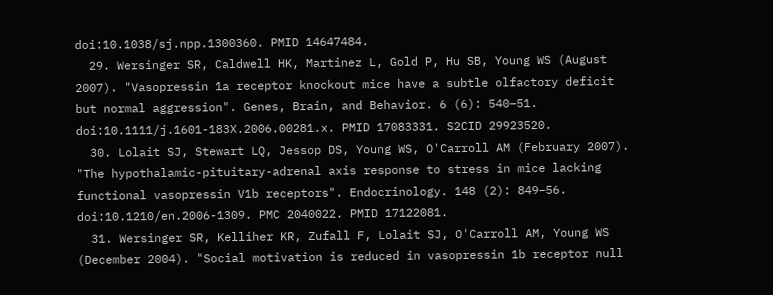doi:10.1038/sj.npp.1300360. PMID 14647484.
  29. Wersinger SR, Caldwell HK, Martinez L, Gold P, Hu SB, Young WS (August 2007). "Vasopressin 1a receptor knockout mice have a subtle olfactory deficit but normal aggression". Genes, Brain, and Behavior. 6 (6): 540–51. doi:10.1111/j.1601-183X.2006.00281.x. PMID 17083331. S2CID 29923520.
  30. Lolait SJ, Stewart LQ, Jessop DS, Young WS, O'Carroll AM (February 2007). "The hypothalamic-pituitary-adrenal axis response to stress in mice lacking functional vasopressin V1b receptors". Endocrinology. 148 (2): 849–56. doi:10.1210/en.2006-1309. PMC 2040022. PMID 17122081.
  31. Wersinger SR, Kelliher KR, Zufall F, Lolait SJ, O'Carroll AM, Young WS (December 2004). "Social motivation is reduced in vasopressin 1b receptor null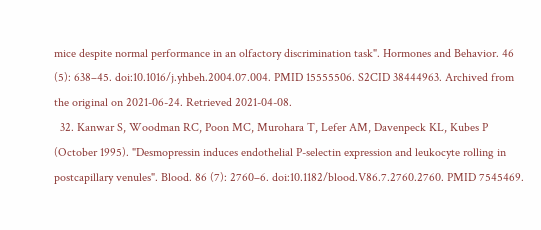mice despite normal performance in an olfactory discrimination task". Hormones and Behavior. 46 (5): 638–45. doi:10.1016/j.yhbeh.2004.07.004. PMID 15555506. S2CID 38444963. Archived from the original on 2021-06-24. Retrieved 2021-04-08.
  32. Kanwar S, Woodman RC, Poon MC, Murohara T, Lefer AM, Davenpeck KL, Kubes P (October 1995). "Desmopressin induces endothelial P-selectin expression and leukocyte rolling in postcapillary venules". Blood. 86 (7): 2760–6. doi:10.1182/blood.V86.7.2760.2760. PMID 7545469.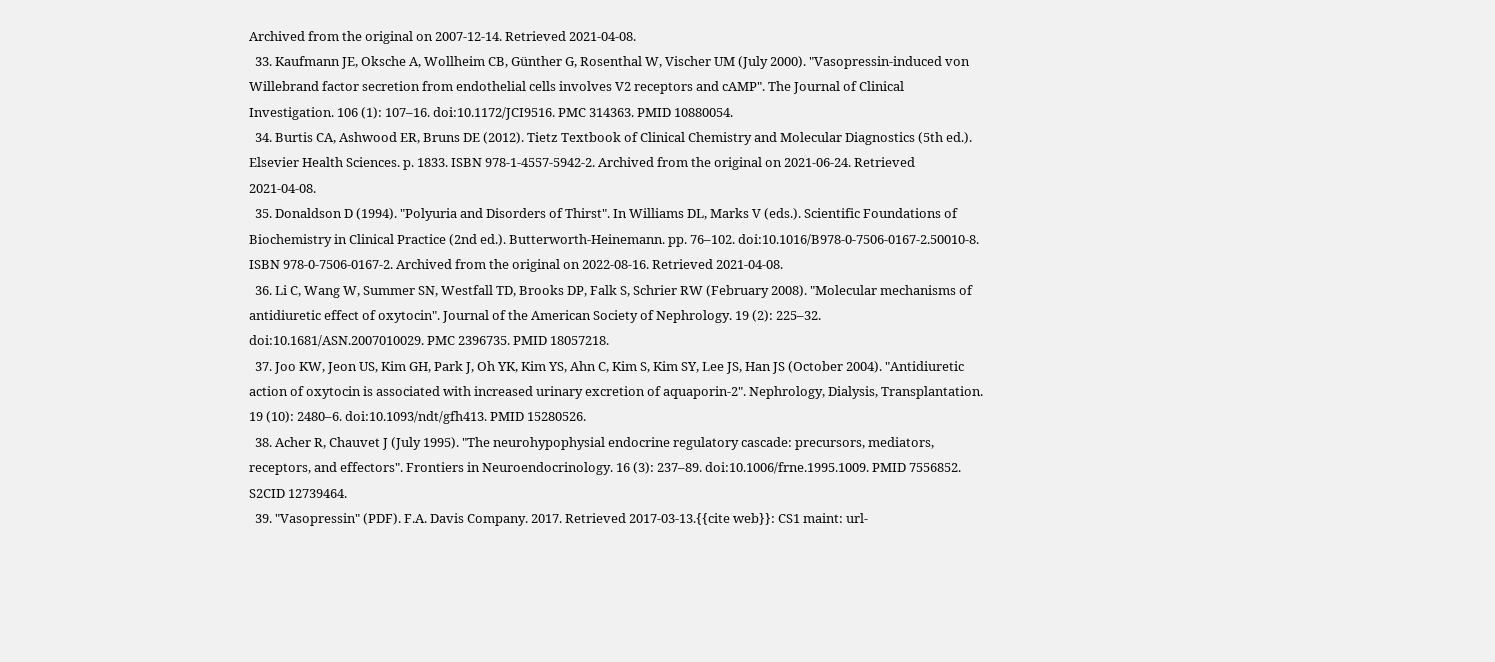Archived from the original on 2007-12-14. Retrieved 2021-04-08.
  33. Kaufmann JE, Oksche A, Wollheim CB, Günther G, Rosenthal W, Vischer UM (July 2000). "Vasopressin-induced von Willebrand factor secretion from endothelial cells involves V2 receptors and cAMP". The Journal of Clinical Investigation. 106 (1): 107–16. doi:10.1172/JCI9516. PMC 314363. PMID 10880054.
  34. Burtis CA, Ashwood ER, Bruns DE (2012). Tietz Textbook of Clinical Chemistry and Molecular Diagnostics (5th ed.). Elsevier Health Sciences. p. 1833. ISBN 978-1-4557-5942-2. Archived from the original on 2021-06-24. Retrieved 2021-04-08.
  35. Donaldson D (1994). "Polyuria and Disorders of Thirst". In Williams DL, Marks V (eds.). Scientific Foundations of Biochemistry in Clinical Practice (2nd ed.). Butterworth-Heinemann. pp. 76–102. doi:10.1016/B978-0-7506-0167-2.50010-8. ISBN 978-0-7506-0167-2. Archived from the original on 2022-08-16. Retrieved 2021-04-08.
  36. Li C, Wang W, Summer SN, Westfall TD, Brooks DP, Falk S, Schrier RW (February 2008). "Molecular mechanisms of antidiuretic effect of oxytocin". Journal of the American Society of Nephrology. 19 (2): 225–32. doi:10.1681/ASN.2007010029. PMC 2396735. PMID 18057218.
  37. Joo KW, Jeon US, Kim GH, Park J, Oh YK, Kim YS, Ahn C, Kim S, Kim SY, Lee JS, Han JS (October 2004). "Antidiuretic action of oxytocin is associated with increased urinary excretion of aquaporin-2". Nephrology, Dialysis, Transplantation. 19 (10): 2480–6. doi:10.1093/ndt/gfh413. PMID 15280526.
  38. Acher R, Chauvet J (July 1995). "The neurohypophysial endocrine regulatory cascade: precursors, mediators, receptors, and effectors". Frontiers in Neuroendocrinology. 16 (3): 237–89. doi:10.1006/frne.1995.1009. PMID 7556852. S2CID 12739464.
  39. "Vasopressin" (PDF). F.A. Davis Company. 2017. Retrieved 2017-03-13.{{cite web}}: CS1 maint: url-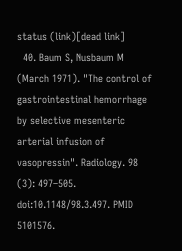status (link)[dead link]
  40. Baum S, Nusbaum M (March 1971). "The control of gastrointestinal hemorrhage by selective mesenteric arterial infusion of vasopressin". Radiology. 98 (3): 497–505. doi:10.1148/98.3.497. PMID 5101576.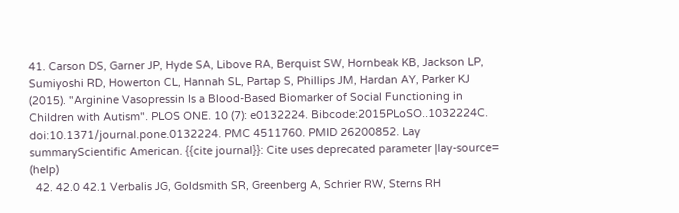41. Carson DS, Garner JP, Hyde SA, Libove RA, Berquist SW, Hornbeak KB, Jackson LP, Sumiyoshi RD, Howerton CL, Hannah SL, Partap S, Phillips JM, Hardan AY, Parker KJ (2015). "Arginine Vasopressin Is a Blood-Based Biomarker of Social Functioning in Children with Autism". PLOS ONE. 10 (7): e0132224. Bibcode:2015PLoSO..1032224C. doi:10.1371/journal.pone.0132224. PMC 4511760. PMID 26200852. Lay summaryScientific American. {{cite journal}}: Cite uses deprecated parameter |lay-source= (help)
  42. 42.0 42.1 Verbalis JG, Goldsmith SR, Greenberg A, Schrier RW, Sterns RH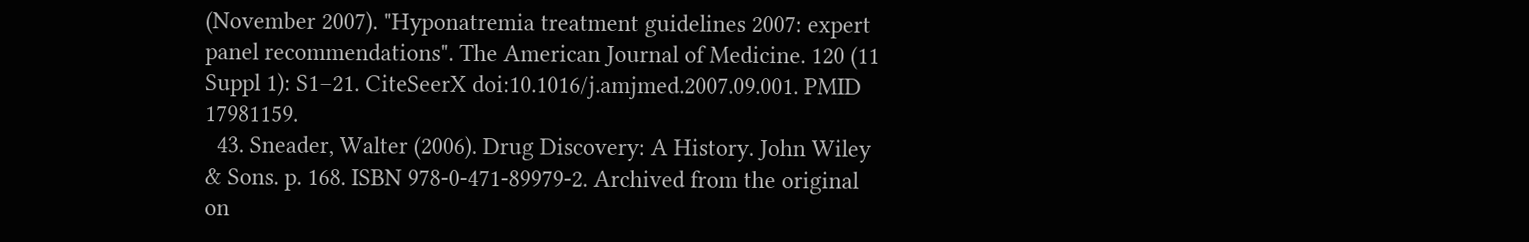(November 2007). "Hyponatremia treatment guidelines 2007: expert panel recommendations". The American Journal of Medicine. 120 (11 Suppl 1): S1–21. CiteSeerX doi:10.1016/j.amjmed.2007.09.001. PMID 17981159.
  43. Sneader, Walter (2006). Drug Discovery: A History. John Wiley & Sons. p. 168. ISBN 978-0-471-89979-2. Archived from the original on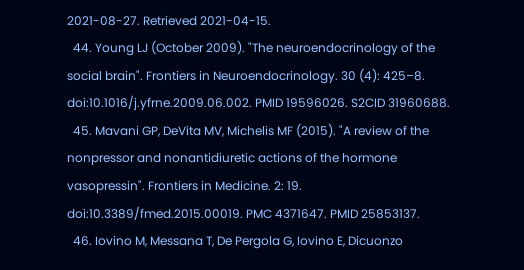2021-08-27. Retrieved 2021-04-15.
  44. Young LJ (October 2009). "The neuroendocrinology of the social brain". Frontiers in Neuroendocrinology. 30 (4): 425–8. doi:10.1016/j.yfrne.2009.06.002. PMID 19596026. S2CID 31960688.
  45. Mavani GP, DeVita MV, Michelis MF (2015). "A review of the nonpressor and nonantidiuretic actions of the hormone vasopressin". Frontiers in Medicine. 2: 19. doi:10.3389/fmed.2015.00019. PMC 4371647. PMID 25853137.
  46. Iovino M, Messana T, De Pergola G, Iovino E, Dicuonzo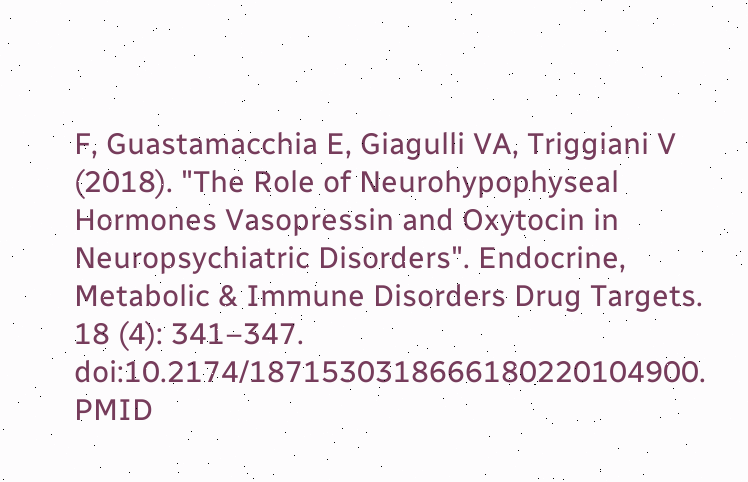F, Guastamacchia E, Giagulli VA, Triggiani V (2018). "The Role of Neurohypophyseal Hormones Vasopressin and Oxytocin in Neuropsychiatric Disorders". Endocrine, Metabolic & Immune Disorders Drug Targets. 18 (4): 341–347. doi:10.2174/1871530318666180220104900. PMID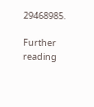29468985.

Further reading